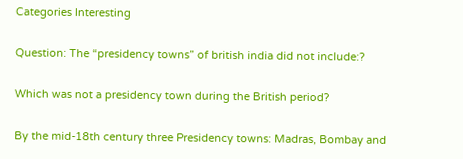Categories Interesting

Question: The “presidency towns” of british india did not include:?

Which was not a presidency town during the British period?

By the mid-18th century three Presidency towns: Madras, Bombay and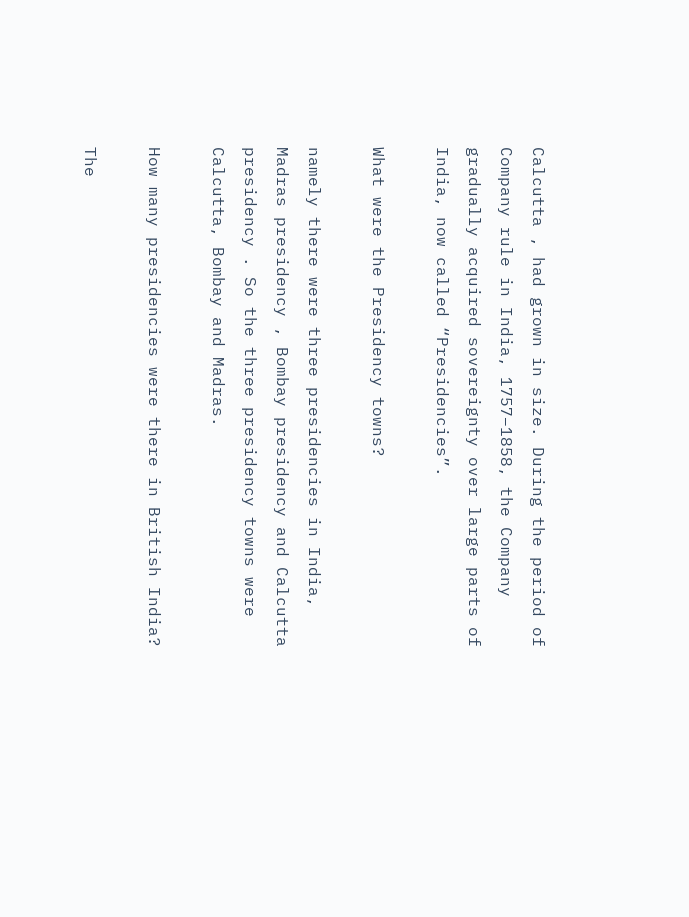Calcutta , had grown in size. During the period of Company rule in India, 1757–1858, the Company gradually acquired sovereignty over large parts of India, now called “Presidencies”.

What were the Presidency towns?

namely there were three presidencies in India, Madras presidency , Bombay presidency and Calcutta presidency . So the three presidency towns were Calcutta, Bombay and Madras.

How many presidencies were there in British India?

The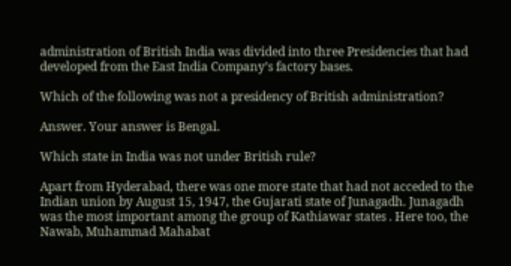administration of British India was divided into three Presidencies that had developed from the East India Company’s factory bases.

Which of the following was not a presidency of British administration?

Answer. Your answer is Bengal.

Which state in India was not under British rule?

Apart from Hyderabad, there was one more state that had not acceded to the Indian union by August 15, 1947, the Gujarati state of Junagadh. Junagadh was the most important among the group of Kathiawar states . Here too, the Nawab, Muhammad Mahabat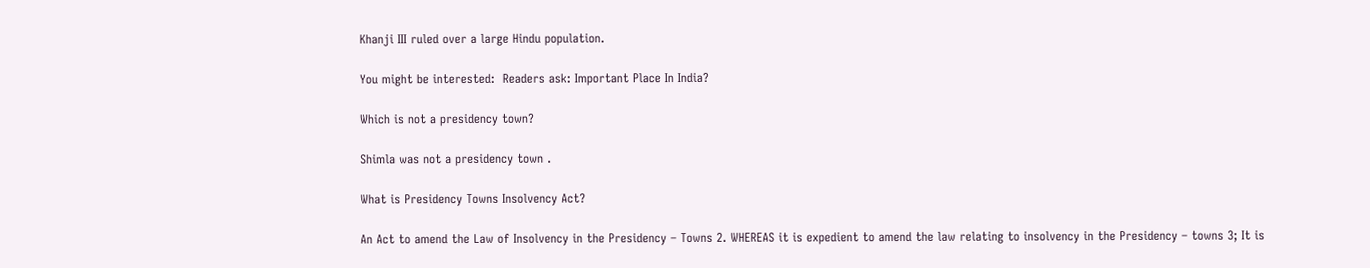Khanji III ruled over a large Hindu population.

You might be interested:  Readers ask: Important Place In India?

Which is not a presidency town?

Shimla was not a presidency town .

What is Presidency Towns Insolvency Act?

An Act to amend the Law of Insolvency in the Presidency – Towns 2. WHEREAS it is expedient to amend the law relating to insolvency in the Presidency – towns 3; It is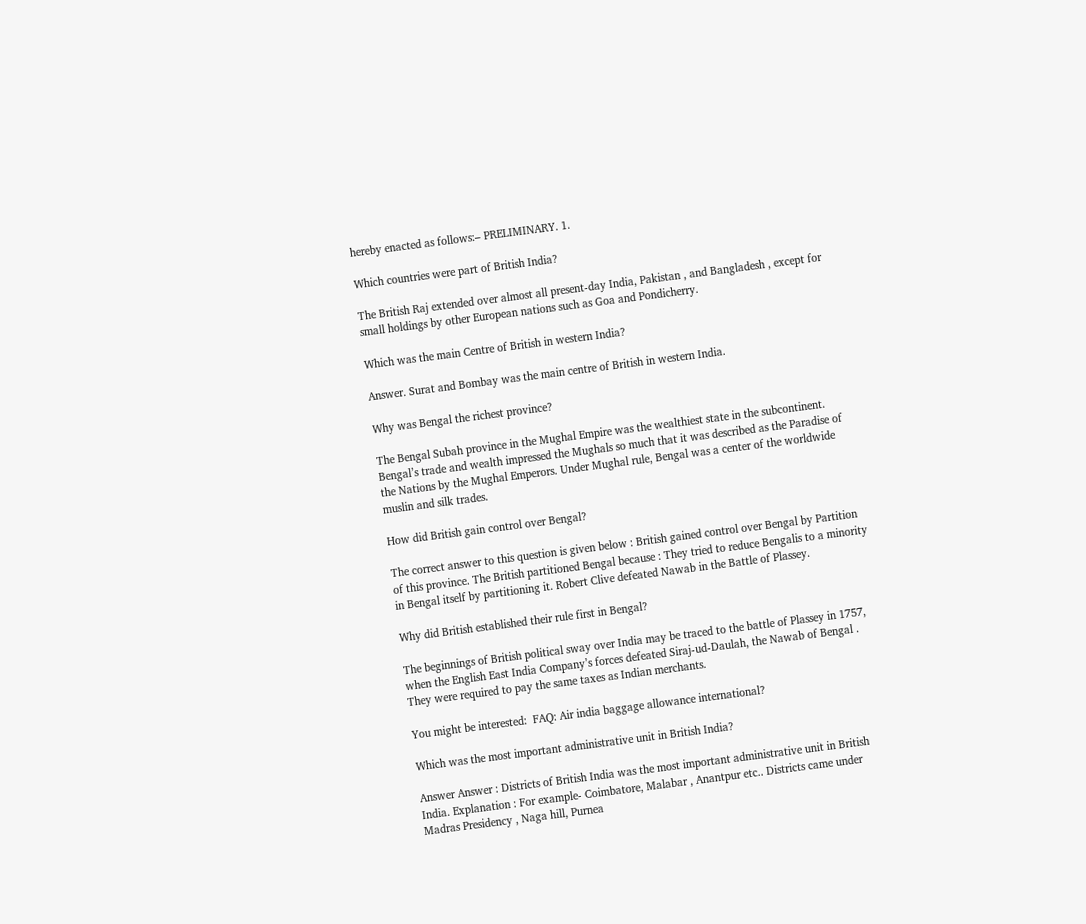hereby enacted as follows:– PRELIMINARY. 1.

Which countries were part of British India?

The British Raj extended over almost all present-day India, Pakistan , and Bangladesh , except for small holdings by other European nations such as Goa and Pondicherry.

Which was the main Centre of British in western India?

Answer. Surat and Bombay was the main centre of British in western India.

Why was Bengal the richest province?

The Bengal Subah province in the Mughal Empire was the wealthiest state in the subcontinent. Bengal’s trade and wealth impressed the Mughals so much that it was described as the Paradise of the Nations by the Mughal Emperors. Under Mughal rule, Bengal was a center of the worldwide muslin and silk trades.

How did British gain control over Bengal?

The correct answer to this question is given below : British gained control over Bengal by Partition of this province. The British partitioned Bengal because : They tried to reduce Bengalis to a minority in Bengal itself by partitioning it. Robert Clive defeated Nawab in the Battle of Plassey.

Why did British established their rule first in Bengal?

The beginnings of British political sway over India may be traced to the battle of Plassey in 1757, when the English East India Company’s forces defeated Siraj-ud-Daulah, the Nawab of Bengal . They were required to pay the same taxes as Indian merchants.

You might be interested:  FAQ: Air india baggage allowance international?

Which was the most important administrative unit in British India?

Answer Answer : Districts of British India was the most important administrative unit in British India. Explanation : For example- Coimbatore, Malabar , Anantpur etc.. Districts came under Madras Presidency , Naga hill, Purnea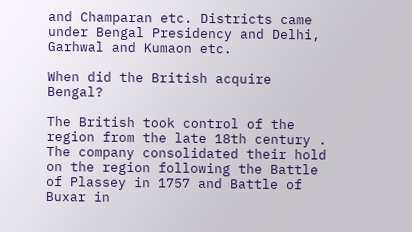and Champaran etc. Districts came under Bengal Presidency and Delhi, Garhwal and Kumaon etc.

When did the British acquire Bengal?

The British took control of the region from the late 18th century . The company consolidated their hold on the region following the Battle of Plassey in 1757 and Battle of Buxar in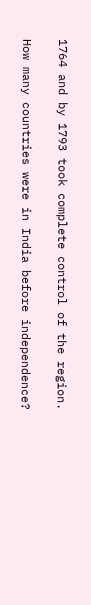1764 and by 1793 took complete control of the region.

How many countries were in India before independence?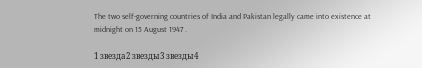The two self-governing countries of India and Pakistan legally came into existence at midnight on 15 August 1947 .

1 звезда2 звезды3 звезды4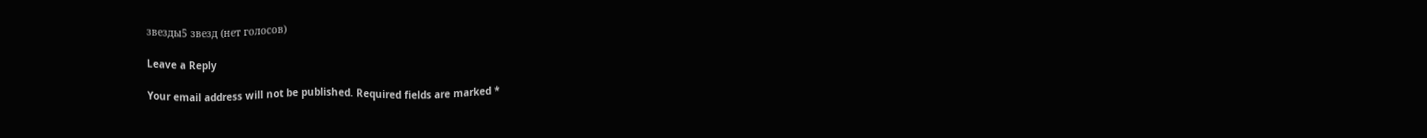звезды5 звезд (нет голосов)

Leave a Reply

Your email address will not be published. Required fields are marked *